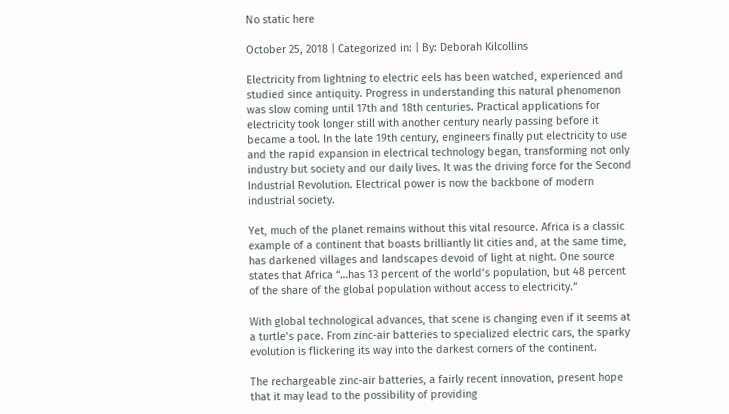No static here

October 25, 2018 | Categorized in: | By: Deborah Kilcollins

Electricity from lightning to electric eels has been watched, experienced and studied since antiquity. Progress in understanding this natural phenomenon was slow coming until 17th and 18th centuries. Practical applications for electricity took longer still with another century nearly passing before it became a tool. In the late 19th century, engineers finally put electricity to use and the rapid expansion in electrical technology began, transforming not only industry but society and our daily lives. It was the driving force for the Second Industrial Revolution. Electrical power is now the backbone of modern industrial society.

Yet, much of the planet remains without this vital resource. Africa is a classic example of a continent that boasts brilliantly lit cities and, at the same time, has darkened villages and landscapes devoid of light at night. One source states that Africa “…has 13 percent of the world’s population, but 48 percent of the share of the global population without access to electricity.”

With global technological advances, that scene is changing even if it seems at a turtle’s pace. From zinc-air batteries to specialized electric cars, the sparky evolution is flickering its way into the darkest corners of the continent.

The rechargeable zinc-air batteries, a fairly recent innovation, present hope that it may lead to the possibility of providing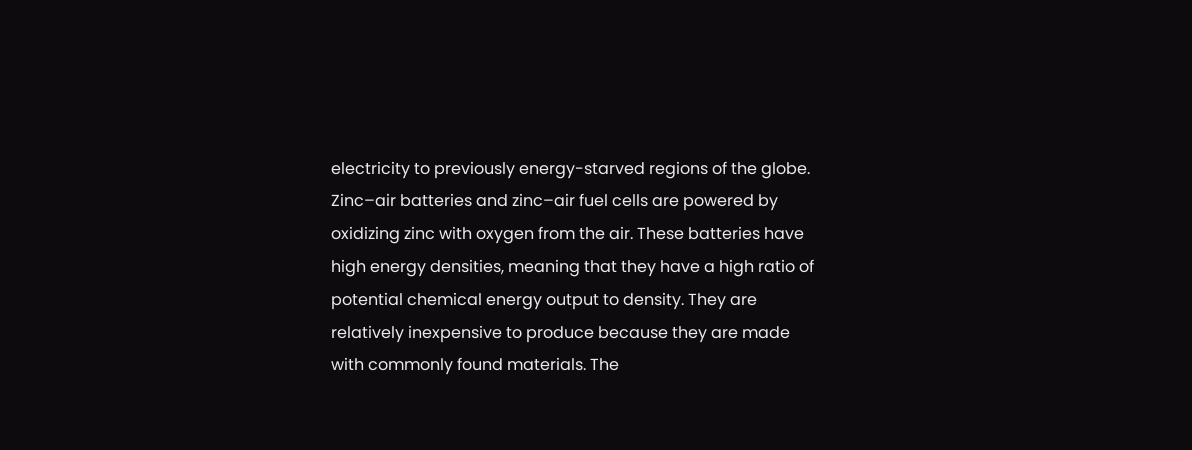electricity to previously energy-starved regions of the globe. Zinc–air batteries and zinc–air fuel cells are powered by oxidizing zinc with oxygen from the air. These batteries have high energy densities, meaning that they have a high ratio of potential chemical energy output to density. They are relatively inexpensive to produce because they are made with commonly found materials. The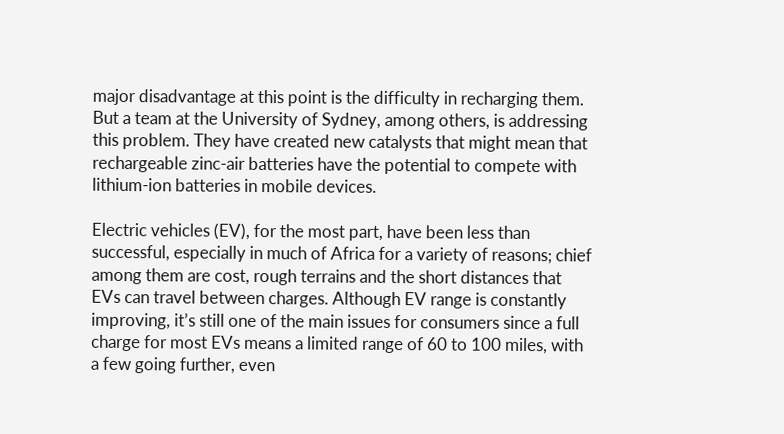major disadvantage at this point is the difficulty in recharging them. But a team at the University of Sydney, among others, is addressing this problem. They have created new catalysts that might mean that rechargeable zinc-air batteries have the potential to compete with lithium-ion batteries in mobile devices.

Electric vehicles (EV), for the most part, have been less than successful, especially in much of Africa for a variety of reasons; chief among them are cost, rough terrains and the short distances that EVs can travel between charges. Although EV range is constantly improving, it’s still one of the main issues for consumers since a full charge for most EVs means a limited range of 60 to 100 miles, with a few going further, even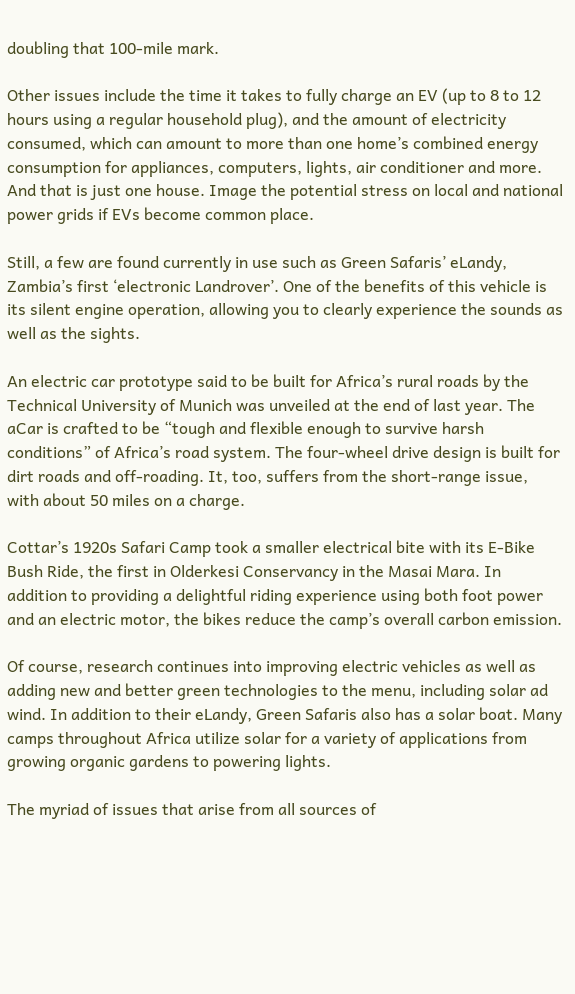doubling that 100-mile mark.

Other issues include the time it takes to fully charge an EV (up to 8 to 12 hours using a regular household plug), and the amount of electricity consumed, which can amount to more than one home’s combined energy consumption for appliances, computers, lights, air conditioner and more. And that is just one house. Image the potential stress on local and national power grids if EVs become common place.

Still, a few are found currently in use such as Green Safaris’ eLandy, Zambia’s first ‘electronic Landrover’. One of the benefits of this vehicle is its silent engine operation, allowing you to clearly experience the sounds as well as the sights.

An electric car prototype said to be built for Africa’s rural roads by the Technical University of Munich was unveiled at the end of last year. The aCar is crafted to be “tough and flexible enough to survive harsh conditions” of Africa’s road system. The four-wheel drive design is built for dirt roads and off-roading. It, too, suffers from the short-range issue, with about 50 miles on a charge.

Cottar’s 1920s Safari Camp took a smaller electrical bite with its E-Bike Bush Ride, the first in Olderkesi Conservancy in the Masai Mara. In addition to providing a delightful riding experience using both foot power and an electric motor, the bikes reduce the camp’s overall carbon emission.

Of course, research continues into improving electric vehicles as well as adding new and better green technologies to the menu, including solar ad wind. In addition to their eLandy, Green Safaris also has a solar boat. Many camps throughout Africa utilize solar for a variety of applications from growing organic gardens to powering lights.

The myriad of issues that arise from all sources of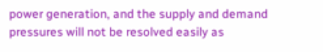power generation, and the supply and demand pressures will not be resolved easily as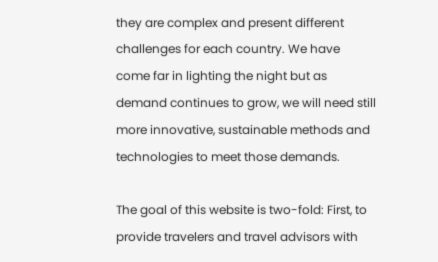they are complex and present different challenges for each country. We have come far in lighting the night but as demand continues to grow, we will need still more innovative, sustainable methods and technologies to meet those demands.

The goal of this website is two-fold: First, to provide travelers and travel advisors with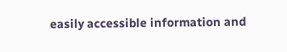easily accessible information and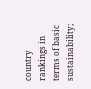country rankings in terms of basic sustainability;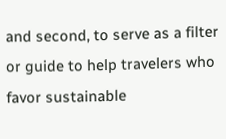and second, to serve as a filter or guide to help travelers who favor sustainable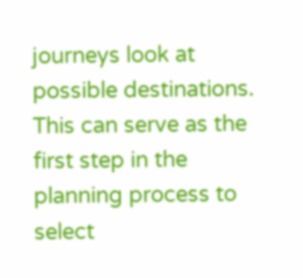journeys look at possible destinations. This can serve as the first step in the planning process to select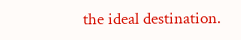the ideal destination.